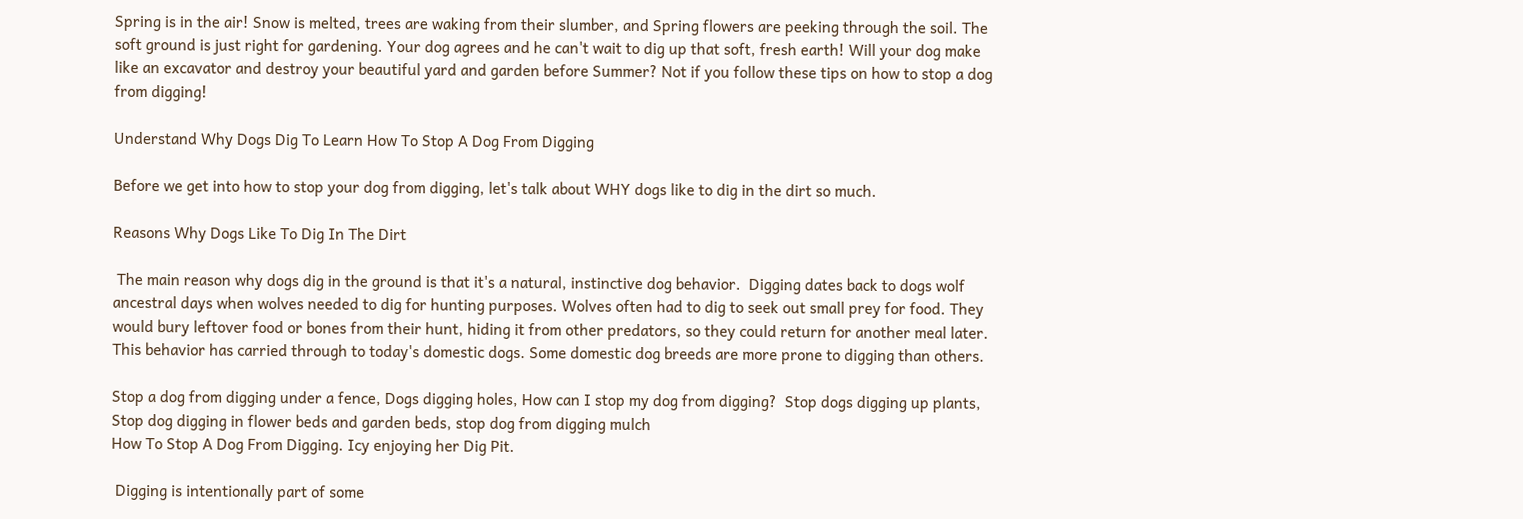Spring is in the air! Snow is melted, trees are waking from their slumber, and Spring flowers are peeking through the soil. The soft ground is just right for gardening. Your dog agrees and he can't wait to dig up that soft, fresh earth! Will your dog make like an excavator and destroy your beautiful yard and garden before Summer? Not if you follow these tips on how to stop a dog from digging!

Understand Why Dogs Dig To Learn How To Stop A Dog From Digging

Before we get into how to stop your dog from digging, let's talk about WHY dogs like to dig in the dirt so much.

Reasons Why Dogs Like To Dig In The Dirt

 The main reason why dogs dig in the ground is that it's a natural, instinctive dog behavior.  Digging dates back to dogs wolf ancestral days when wolves needed to dig for hunting purposes. Wolves often had to dig to seek out small prey for food. They would bury leftover food or bones from their hunt, hiding it from other predators, so they could return for another meal later.  This behavior has carried through to today's domestic dogs. Some domestic dog breeds are more prone to digging than others.

Stop a dog from digging under a fence, Dogs digging holes, How can I stop my dog from digging?  Stop dogs digging up plants, Stop dog digging in flower beds and garden beds, stop dog from digging mulch
How To Stop A Dog From Digging. Icy enjoying her Dig Pit.

 Digging is intentionally part of some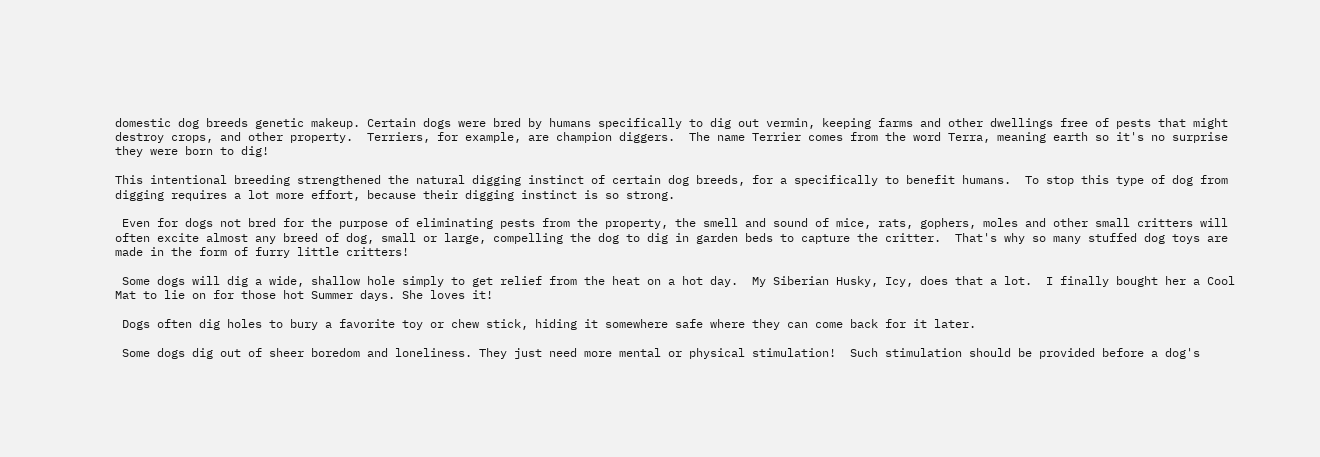domestic dog breeds genetic makeup. Certain dogs were bred by humans specifically to dig out vermin, keeping farms and other dwellings free of pests that might destroy crops, and other property.  Terriers, for example, are champion diggers.  The name Terrier comes from the word Terra, meaning earth so it's no surprise they were born to dig!

This intentional breeding strengthened the natural digging instinct of certain dog breeds, for a specifically to benefit humans.  To stop this type of dog from digging requires a lot more effort, because their digging instinct is so strong.

 Even for dogs not bred for the purpose of eliminating pests from the property, the smell and sound of mice, rats, gophers, moles and other small critters will often excite almost any breed of dog, small or large, compelling the dog to dig in garden beds to capture the critter.  That's why so many stuffed dog toys are made in the form of furry little critters!

 Some dogs will dig a wide, shallow hole simply to get relief from the heat on a hot day.  My Siberian Husky, Icy, does that a lot.  I finally bought her a Cool Mat to lie on for those hot Summer days. She loves it!

 Dogs often dig holes to bury a favorite toy or chew stick, hiding it somewhere safe where they can come back for it later.

 Some dogs dig out of sheer boredom and loneliness. They just need more mental or physical stimulation!  Such stimulation should be provided before a dog's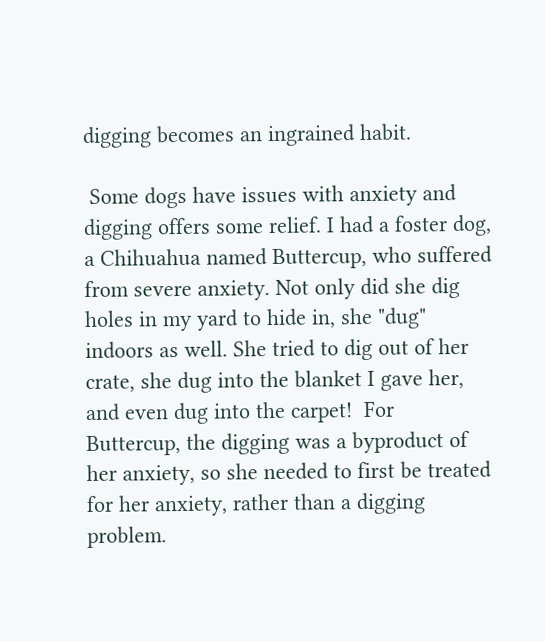digging becomes an ingrained habit.

 Some dogs have issues with anxiety and digging offers some relief. I had a foster dog, a Chihuahua named Buttercup, who suffered from severe anxiety. Not only did she dig holes in my yard to hide in, she "dug" indoors as well. She tried to dig out of her crate, she dug into the blanket I gave her, and even dug into the carpet!  For Buttercup, the digging was a byproduct of her anxiety, so she needed to first be treated for her anxiety, rather than a digging problem.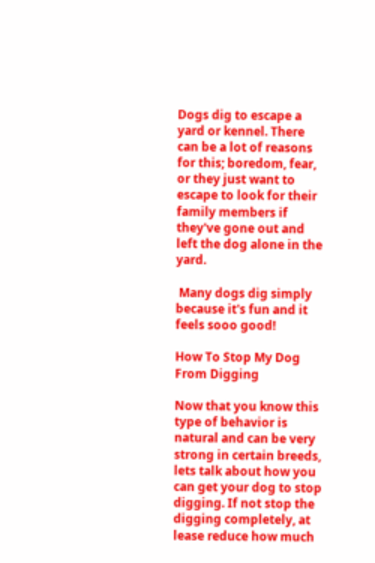Dogs dig to escape a yard or kennel. There can be a lot of reasons for this; boredom, fear, or they just want to escape to look for their family members if they've gone out and left the dog alone in the yard.

 Many dogs dig simply because it's fun and it feels sooo good!

How To Stop My Dog From Digging

Now that you know this type of behavior is natural and can be very strong in certain breeds, lets talk about how you can get your dog to stop digging. If not stop the digging completely, at lease reduce how much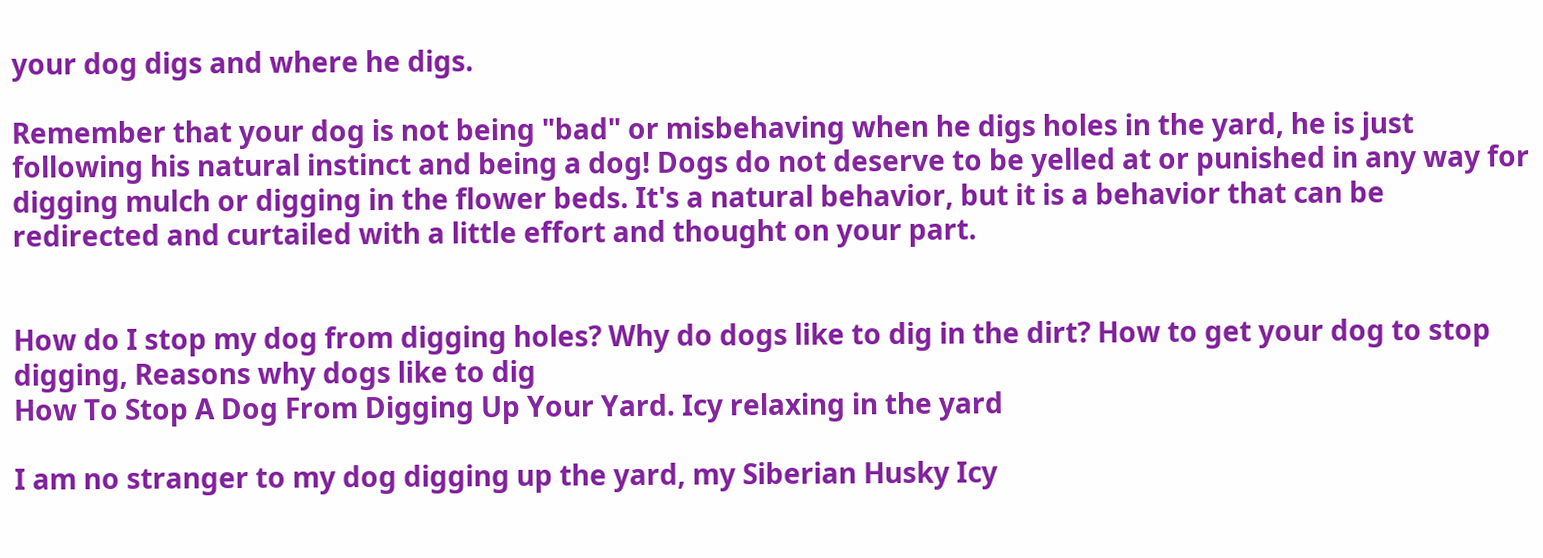your dog digs and where he digs.

Remember that your dog is not being "bad" or misbehaving when he digs holes in the yard, he is just following his natural instinct and being a dog! Dogs do not deserve to be yelled at or punished in any way for digging mulch or digging in the flower beds. It's a natural behavior, but it is a behavior that can be redirected and curtailed with a little effort and thought on your part.


How do I stop my dog from digging holes? Why do dogs like to dig in the dirt? How to get your dog to stop digging, Reasons why dogs like to dig
How To Stop A Dog From Digging Up Your Yard. Icy relaxing in the yard

I am no stranger to my dog digging up the yard, my Siberian Husky Icy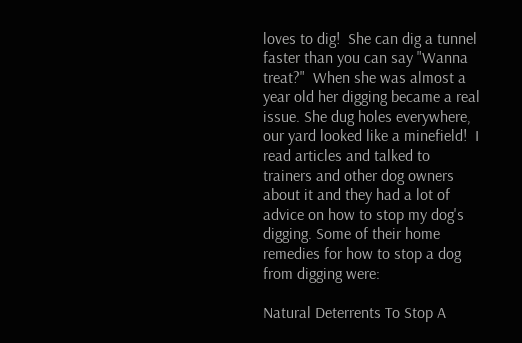loves to dig!  She can dig a tunnel faster than you can say "Wanna treat?"  When she was almost a year old her digging became a real issue. She dug holes everywhere, our yard looked like a minefield!  I read articles and talked to trainers and other dog owners about it and they had a lot of advice on how to stop my dog's digging. Some of their home remedies for how to stop a dog from digging were:

Natural Deterrents To Stop A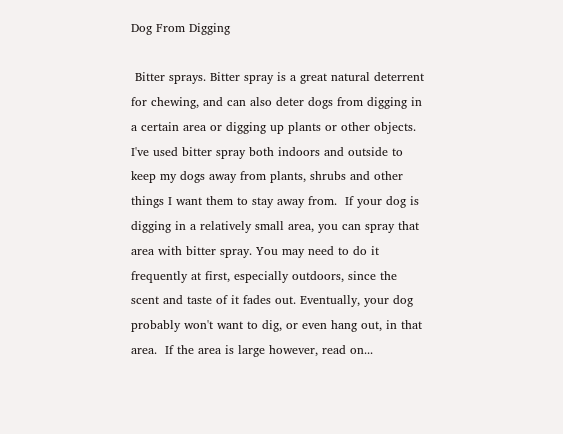Dog From Digging

 Bitter sprays. Bitter spray is a great natural deterrent for chewing, and can also deter dogs from digging in a certain area or digging up plants or other objects. I've used bitter spray both indoors and outside to keep my dogs away from plants, shrubs and other things I want them to stay away from.  If your dog is digging in a relatively small area, you can spray that area with bitter spray. You may need to do it frequently at first, especially outdoors, since the scent and taste of it fades out. Eventually, your dog probably won't want to dig, or even hang out, in that area.  If the area is large however, read on...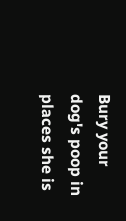Bury your dog's poop in places she is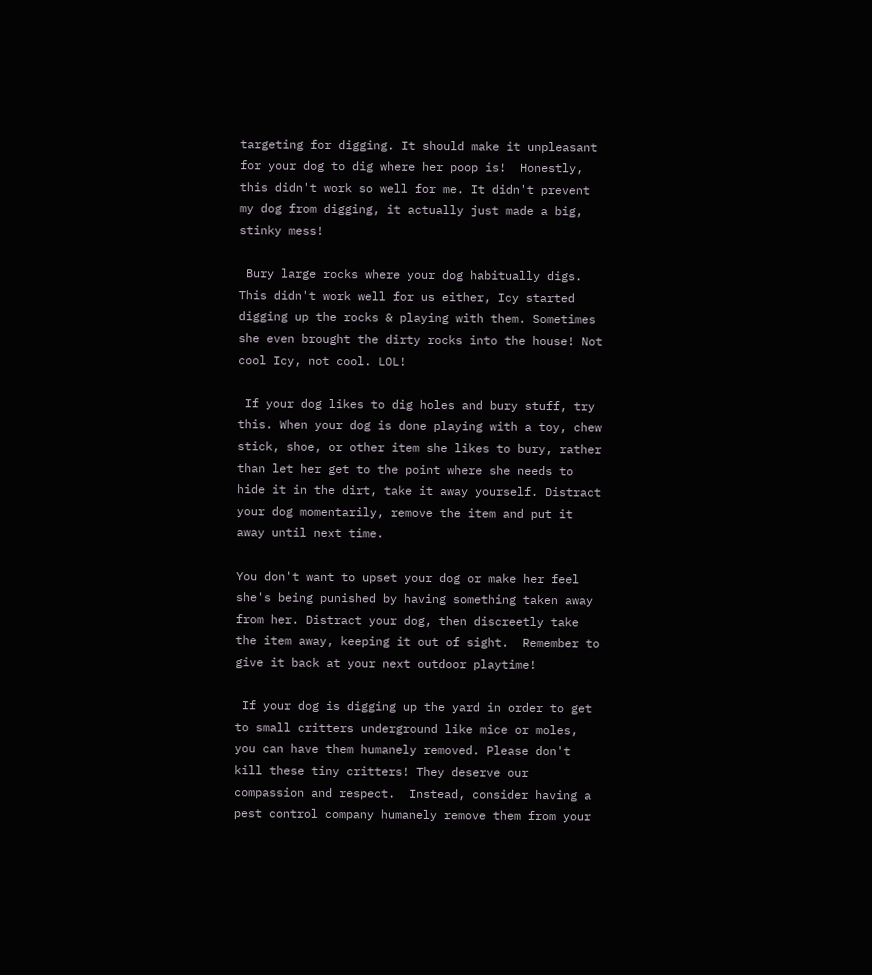targeting for digging. It should make it unpleasant for your dog to dig where her poop is!  Honestly, this didn't work so well for me. It didn't prevent my dog from digging, it actually just made a big, stinky mess!

 Bury large rocks where your dog habitually digs. This didn't work well for us either, Icy started digging up the rocks & playing with them. Sometimes she even brought the dirty rocks into the house! Not cool Icy, not cool. LOL!

 If your dog likes to dig holes and bury stuff, try this. When your dog is done playing with a toy, chew stick, shoe, or other item she likes to bury, rather than let her get to the point where she needs to hide it in the dirt, take it away yourself. Distract your dog momentarily, remove the item and put it away until next time.

You don't want to upset your dog or make her feel she's being punished by having something taken away from her. Distract your dog, then discreetly take the item away, keeping it out of sight.  Remember to give it back at your next outdoor playtime!

 If your dog is digging up the yard in order to get to small critters underground like mice or moles, you can have them humanely removed. Please don't kill these tiny critters! They deserve our compassion and respect.  Instead, consider having a pest control company humanely remove them from your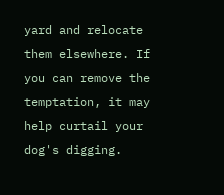yard and relocate them elsewhere. If you can remove the temptation, it may help curtail your dog's digging.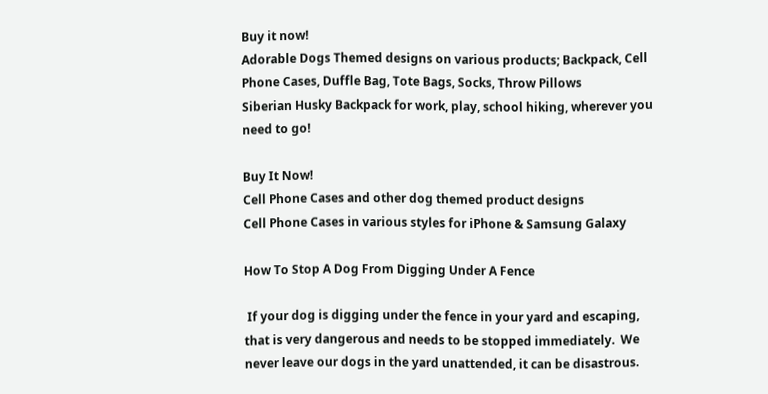Buy it now!
Adorable Dogs Themed designs on various products; Backpack, Cell Phone Cases, Duffle Bag, Tote Bags, Socks, Throw Pillows
Siberian Husky Backpack for work, play, school hiking, wherever you need to go!

Buy It Now!
Cell Phone Cases and other dog themed product designs
Cell Phone Cases in various styles for iPhone & Samsung Galaxy

How To Stop A Dog From Digging Under A Fence

 If your dog is digging under the fence in your yard and escaping, that is very dangerous and needs to be stopped immediately.  We never leave our dogs in the yard unattended, it can be disastrous.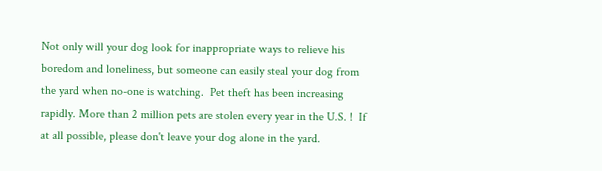Not only will your dog look for inappropriate ways to relieve his boredom and loneliness, but someone can easily steal your dog from the yard when no-one is watching.  Pet theft has been increasing rapidly. More than 2 million pets are stolen every year in the U.S. !  If at all possible, please don't leave your dog alone in the yard.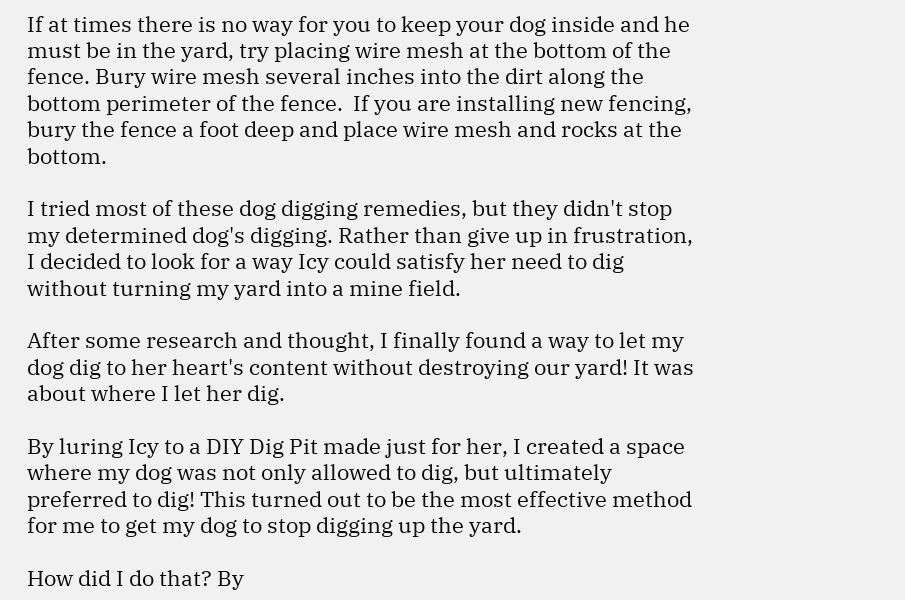If at times there is no way for you to keep your dog inside and he must be in the yard, try placing wire mesh at the bottom of the fence. Bury wire mesh several inches into the dirt along the bottom perimeter of the fence.  If you are installing new fencing, bury the fence a foot deep and place wire mesh and rocks at the bottom.

I tried most of these dog digging remedies, but they didn't stop my determined dog's digging. Rather than give up in frustration, I decided to look for a way Icy could satisfy her need to dig without turning my yard into a mine field.

After some research and thought, I finally found a way to let my dog dig to her heart's content without destroying our yard! It was about where I let her dig.

By luring Icy to a DIY Dig Pit made just for her, I created a space where my dog was not only allowed to dig, but ultimately preferred to dig! This turned out to be the most effective method for me to get my dog to stop digging up the yard.

How did I do that? By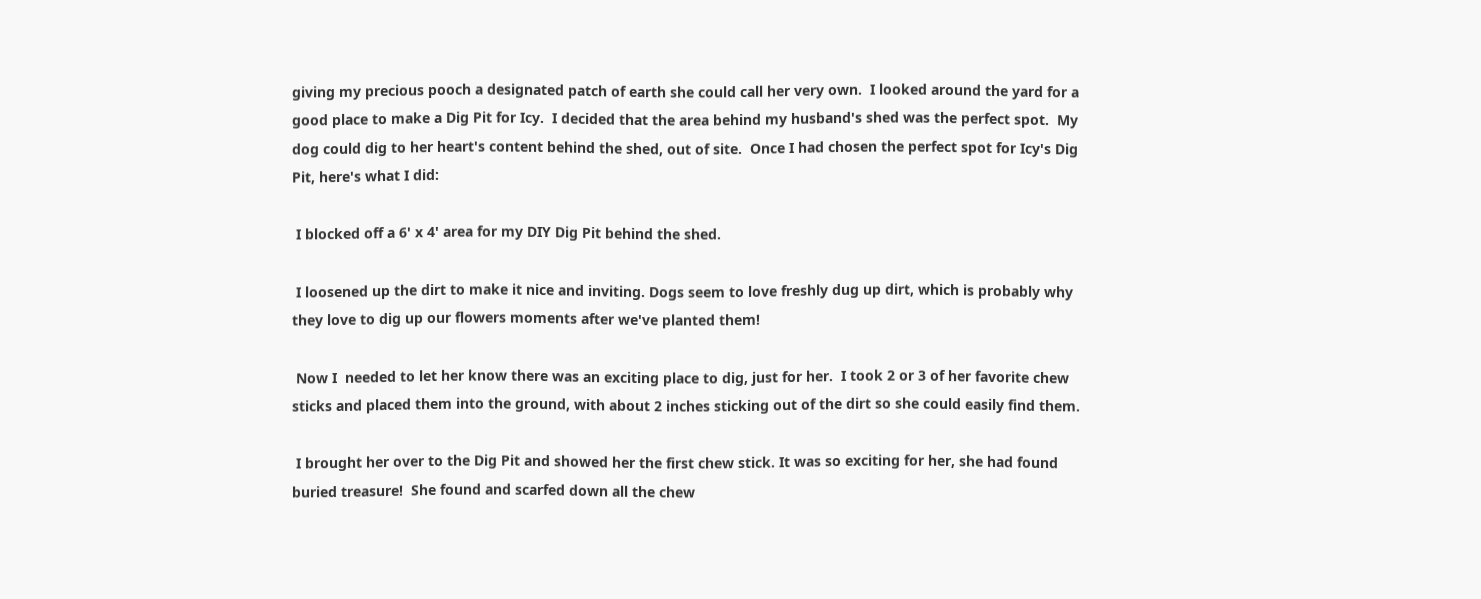giving my precious pooch a designated patch of earth she could call her very own.  I looked around the yard for a good place to make a Dig Pit for Icy.  I decided that the area behind my husband's shed was the perfect spot.  My dog could dig to her heart's content behind the shed, out of site.  Once I had chosen the perfect spot for Icy's Dig Pit, here's what I did:

 I blocked off a 6' x 4' area for my DIY Dig Pit behind the shed.

 I loosened up the dirt to make it nice and inviting. Dogs seem to love freshly dug up dirt, which is probably why they love to dig up our flowers moments after we've planted them!

 Now I  needed to let her know there was an exciting place to dig, just for her.  I took 2 or 3 of her favorite chew sticks and placed them into the ground, with about 2 inches sticking out of the dirt so she could easily find them.

 I brought her over to the Dig Pit and showed her the first chew stick. It was so exciting for her, she had found buried treasure!  She found and scarfed down all the chew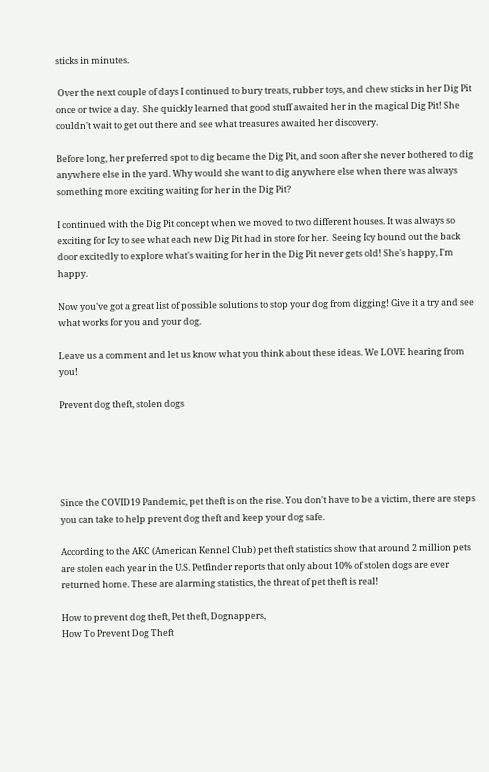sticks in minutes.

 Over the next couple of days I continued to bury treats, rubber toys, and chew sticks in her Dig Pit once or twice a day.  She quickly learned that good stuff awaited her in the magical Dig Pit! She couldn't wait to get out there and see what treasures awaited her discovery.

Before long, her preferred spot to dig became the Dig Pit, and soon after she never bothered to dig anywhere else in the yard. Why would she want to dig anywhere else when there was always something more exciting waiting for her in the Dig Pit?

I continued with the Dig Pit concept when we moved to two different houses. It was always so exciting for Icy to see what each new Dig Pit had in store for her.  Seeing Icy bound out the back door excitedly to explore what's waiting for her in the Dig Pit never gets old! She's happy, I'm happy.

Now you've got a great list of possible solutions to stop your dog from digging! Give it a try and see what works for you and your dog.

Leave us a comment and let us know what you think about these ideas. We LOVE hearing from you!

Prevent dog theft, stolen dogs





Since the COVID19 Pandemic, pet theft is on the rise. You don't have to be a victim, there are steps you can take to help prevent dog theft and keep your dog safe.

According to the AKC (American Kennel Club) pet theft statistics show that around 2 million pets are stolen each year in the U.S. Petfinder reports that only about 10% of stolen dogs are ever returned home. These are alarming statistics, the threat of pet theft is real!

How to prevent dog theft, Pet theft, Dognappers,
How To Prevent Dog Theft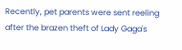Recently, pet parents were sent reeling after the brazen theft of Lady Gaga's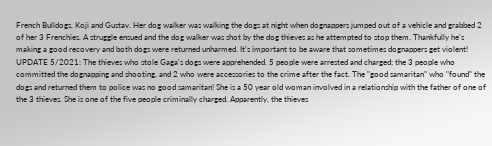French Bulldogs, Koji and Gustav. Her dog walker was walking the dogs at night when dognappers jumped out of a vehicle and grabbed 2 of her 3 Frenchies. A struggle ensued and the dog walker was shot by the dog thieves as he attempted to stop them. Thankfully he's making a good recovery and both dogs were returned unharmed. It's important to be aware that sometimes dognappers get violent!
UPDATE 5/2021: The thieves who stole Gaga's dogs were apprehended. 5 people were arrested and charged; the 3 people who committed the dognapping and shooting, and 2 who were accessories to the crime after the fact. The "good samaritan" who "found" the dogs and returned them to police was no good samaritan! She is a 50 year old woman involved in a relationship with the father of one of the 3 thieves. She is one of the five people criminally charged. Apparently, the thieves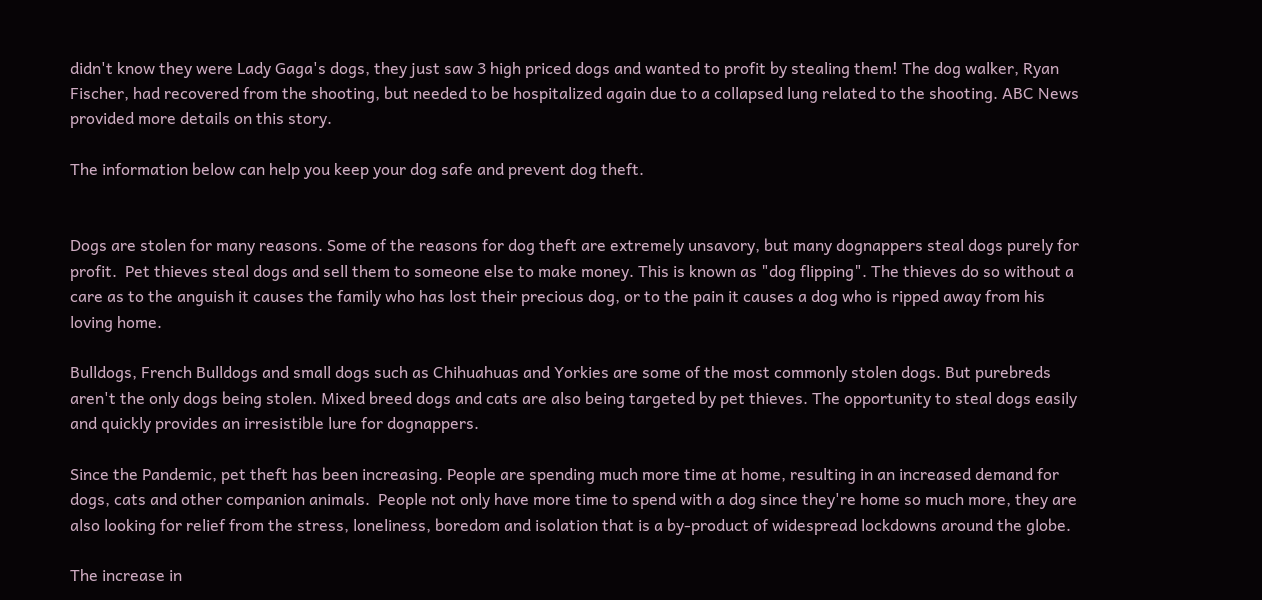didn't know they were Lady Gaga's dogs, they just saw 3 high priced dogs and wanted to profit by stealing them! The dog walker, Ryan Fischer, had recovered from the shooting, but needed to be hospitalized again due to a collapsed lung related to the shooting. ABC News provided more details on this story.

The information below can help you keep your dog safe and prevent dog theft.


Dogs are stolen for many reasons. Some of the reasons for dog theft are extremely unsavory, but many dognappers steal dogs purely for profit.  Pet thieves steal dogs and sell them to someone else to make money. This is known as "dog flipping". The thieves do so without a care as to the anguish it causes the family who has lost their precious dog, or to the pain it causes a dog who is ripped away from his loving home.

Bulldogs, French Bulldogs and small dogs such as Chihuahuas and Yorkies are some of the most commonly stolen dogs. But purebreds aren't the only dogs being stolen. Mixed breed dogs and cats are also being targeted by pet thieves. The opportunity to steal dogs easily and quickly provides an irresistible lure for dognappers.

Since the Pandemic, pet theft has been increasing. People are spending much more time at home, resulting in an increased demand for dogs, cats and other companion animals.  People not only have more time to spend with a dog since they're home so much more, they are also looking for relief from the stress, loneliness, boredom and isolation that is a by-product of widespread lockdowns around the globe.

The increase in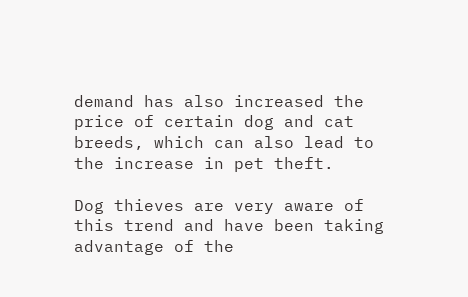demand has also increased the price of certain dog and cat breeds, which can also lead to the increase in pet theft.

Dog thieves are very aware of this trend and have been taking advantage of the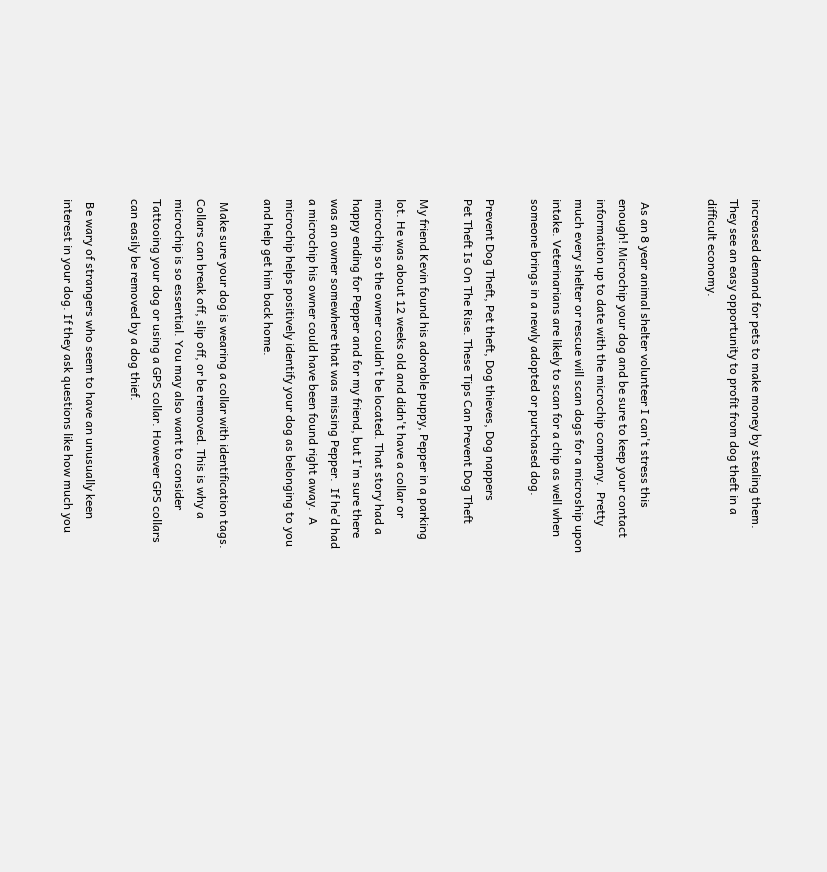increased demand for pets to make money by stealing them. They see an easy opportunity to profit from dog theft in a difficult economy.


 As an 8 year animal shelter volunteer I can't stress this enough! Microchip your dog and be sure to keep your contact information up to date with the microchip company.  Pretty much every shelter or rescue will scan dogs for a microship upon intake. Veterinarians are likely to scan for a chip as well when someone brings in a newly adopted or purchased dog.

Prevent Dog Theft, Pet theft, Dog thieves, Dog nappers
Pet Theft Is On The Rise. These Tips Can Prevent Dog Theft

My friend Kevin found his adorable puppy, Pepper in a parking lot. He was about 12 weeks old and didn't have a collar or microchip so the owner couldn't be located. That story had a happy ending for Pepper and for my friend, but I'm sure there was an owner somewhere that was missing Pepper.  If he'd had a microchip his owner could have been found right away.  A microchip helps positively identify your dog as belonging to you and help get him back home.

 Make sure your dog is wearing a collar with identification tags. Collars can break off, slip off, or be removed. This is why a microchip is so essential. You may also want to consider Tattooing your dog or using a GPS collar. However GPS collars can easily be removed by a dog thief.

 Be wary of strangers who seem to have an unusually keen interest in your dog. If they ask questions like how much you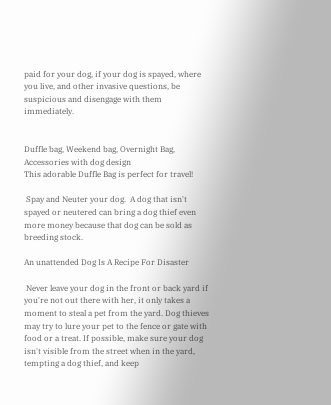paid for your dog, if your dog is spayed, where you live, and other invasive questions, be suspicious and disengage with them immediately.


Duffle bag, Weekend bag, Overnight Bag, Accessories with dog design
This adorable Duffle Bag is perfect for travel!

 Spay and Neuter your dog.  A dog that isn't spayed or neutered can bring a dog thief even more money because that dog can be sold as breeding stock.

An unattended Dog Is A Recipe For Disaster

 Never leave your dog in the front or back yard if you're not out there with her, it only takes a moment to steal a pet from the yard. Dog thieves may try to lure your pet to the fence or gate with food or a treat. If possible, make sure your dog isn't visible from the street when in the yard, tempting a dog thief, and keep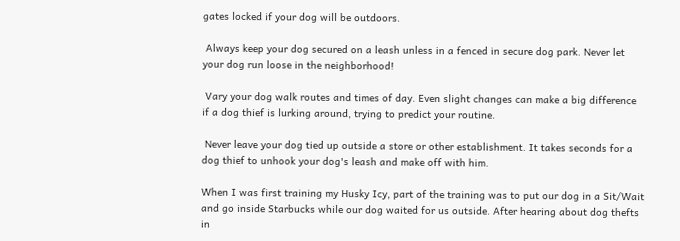gates locked if your dog will be outdoors.

 Always keep your dog secured on a leash unless in a fenced in secure dog park. Never let your dog run loose in the neighborhood!

 Vary your dog walk routes and times of day. Even slight changes can make a big difference if a dog thief is lurking around, trying to predict your routine.

 Never leave your dog tied up outside a store or other establishment. It takes seconds for a dog thief to unhook your dog's leash and make off with him.

When I was first training my Husky Icy, part of the training was to put our dog in a Sit/Wait and go inside Starbucks while our dog waited for us outside. After hearing about dog thefts in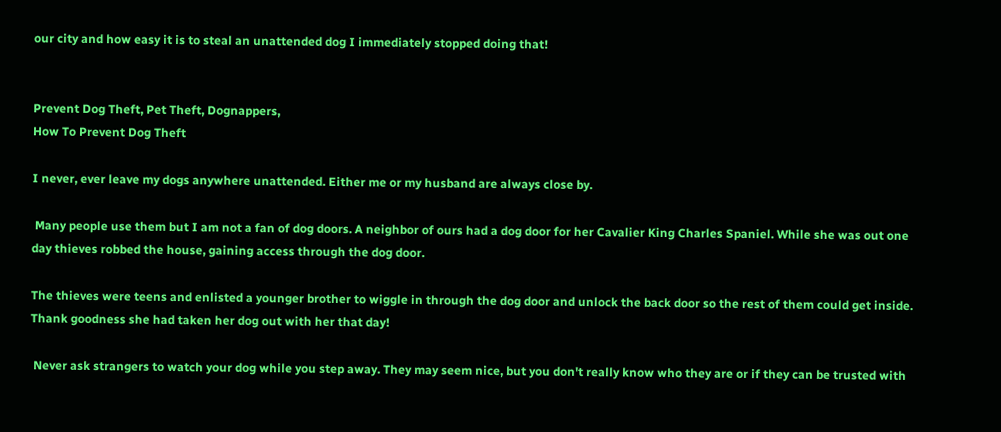our city and how easy it is to steal an unattended dog I immediately stopped doing that!


Prevent Dog Theft, Pet Theft, Dognappers,
How To Prevent Dog Theft

I never, ever leave my dogs anywhere unattended. Either me or my husband are always close by.

 Many people use them but I am not a fan of dog doors. A neighbor of ours had a dog door for her Cavalier King Charles Spaniel. While she was out one day thieves robbed the house, gaining access through the dog door.

The thieves were teens and enlisted a younger brother to wiggle in through the dog door and unlock the back door so the rest of them could get inside. Thank goodness she had taken her dog out with her that day!

 Never ask strangers to watch your dog while you step away. They may seem nice, but you don't really know who they are or if they can be trusted with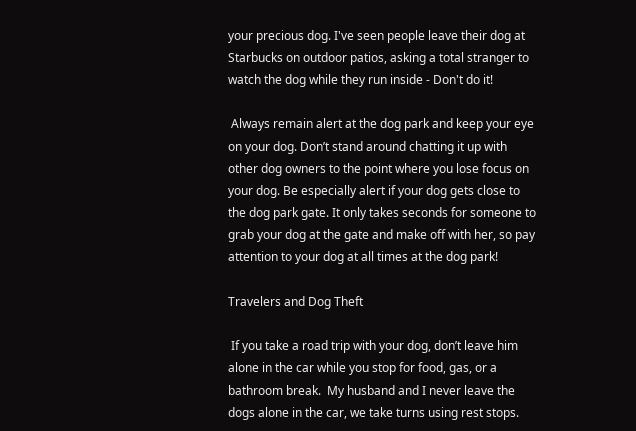your precious dog. I've seen people leave their dog at Starbucks on outdoor patios, asking a total stranger to watch the dog while they run inside - Don't do it!

 Always remain alert at the dog park and keep your eye on your dog. Don’t stand around chatting it up with other dog owners to the point where you lose focus on your dog. Be especially alert if your dog gets close to the dog park gate. It only takes seconds for someone to grab your dog at the gate and make off with her, so pay attention to your dog at all times at the dog park!

Travelers and Dog Theft

 If you take a road trip with your dog, don’t leave him alone in the car while you stop for food, gas, or a bathroom break.  My husband and I never leave the dogs alone in the car, we take turns using rest stops.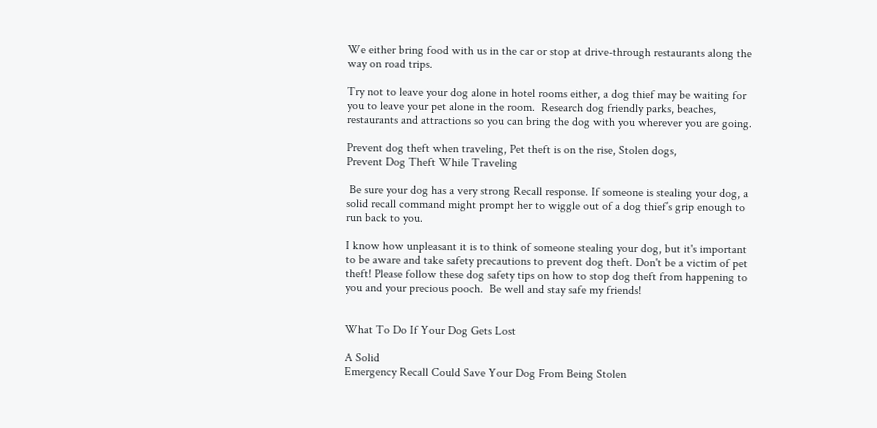We either bring food with us in the car or stop at drive-through restaurants along the way on road trips.

Try not to leave your dog alone in hotel rooms either, a dog thief may be waiting for you to leave your pet alone in the room.  Research dog friendly parks, beaches, restaurants and attractions so you can bring the dog with you wherever you are going.

Prevent dog theft when traveling, Pet theft is on the rise, Stolen dogs,
Prevent Dog Theft While Traveling

 Be sure your dog has a very strong Recall response. If someone is stealing your dog, a solid recall command might prompt her to wiggle out of a dog thief’s grip enough to run back to you.

I know how unpleasant it is to think of someone stealing your dog, but it's important to be aware and take safety precautions to prevent dog theft. Don't be a victim of pet theft! Please follow these dog safety tips on how to stop dog theft from happening to you and your precious pooch.  Be well and stay safe my friends!


What To Do If Your Dog Gets Lost

A Solid
Emergency Recall Could Save Your Dog From Being Stolen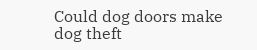Could dog doors make dog theft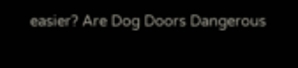easier? Are Dog Doors Dangerous